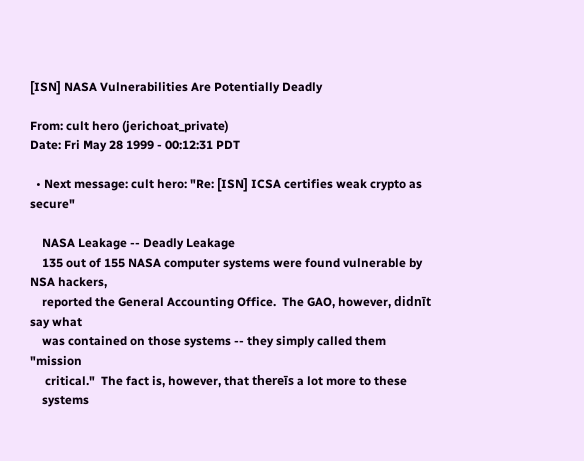[ISN] NASA Vulnerabilities Are Potentially Deadly

From: cult hero (jerichoat_private)
Date: Fri May 28 1999 - 00:12:31 PDT

  • Next message: cult hero: "Re: [ISN] ICSA certifies weak crypto as secure"

    NASA Leakage -- Deadly Leakage
    135 out of 155 NASA computer systems were found vulnerable by NSA hackers,
    reported the General Accounting Office.  The GAO, however, didnīt say what
    was contained on those systems -- they simply called them "mission
     critical."  The fact is, however, that thereīs a lot more to these
    systems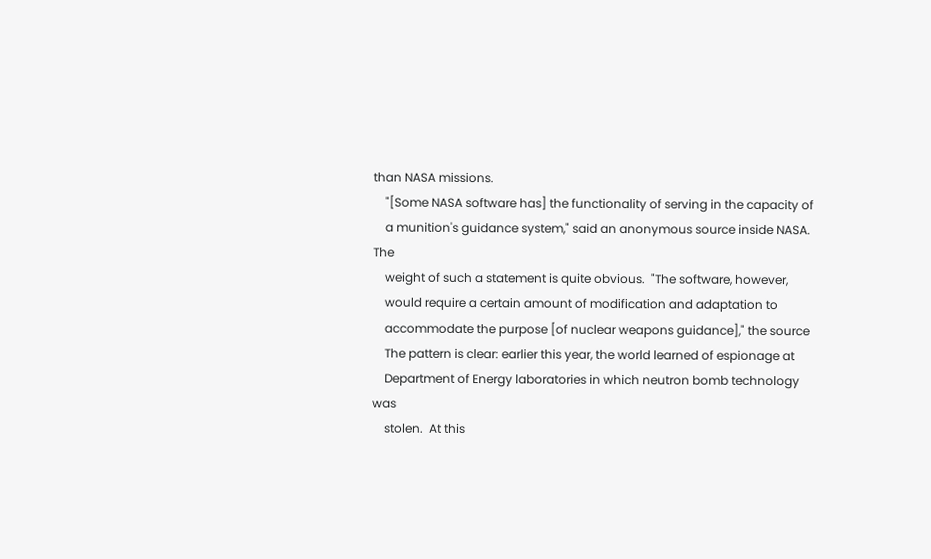than NASA missions.
    "[Some NASA software has] the functionality of serving in the capacity of
    a munition's guidance system," said an anonymous source inside NASA.  The
    weight of such a statement is quite obvious.  "The software, however,
    would require a certain amount of modification and adaptation to
    accommodate the purpose [of nuclear weapons guidance]," the source
    The pattern is clear: earlier this year, the world learned of espionage at
    Department of Energy laboratories in which neutron bomb technology was
    stolen.  At this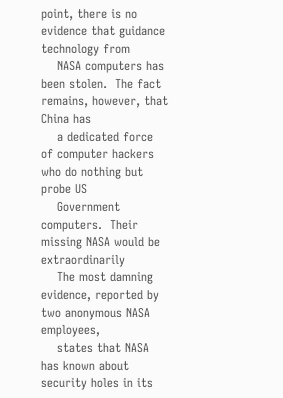point, there is no evidence that guidance technology from
    NASA computers has been stolen.  The fact remains, however, that China has
    a dedicated force of computer hackers who do nothing but probe US
    Government computers.  Their missing NASA would be extraordinarily
    The most damning evidence, reported by two anonymous NASA employees,
    states that NASA has known about security holes in its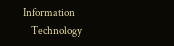Information
    Technology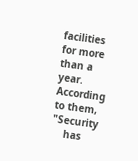facilities for more than a year.  According to them, "Security
    has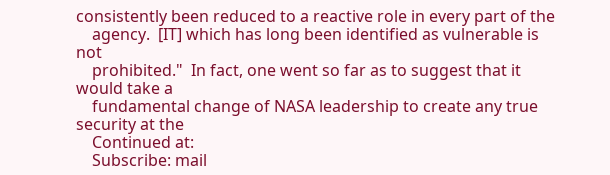consistently been reduced to a reactive role in every part of the
    agency.  [IT] which has long been identified as vulnerable is not
    prohibited."  In fact, one went so far as to suggest that it would take a
    fundamental change of NASA leadership to create any true security at the
    Continued at:
    Subscribe: mail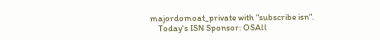majordomoat_private with "subscribe isn".
    Today's ISN Sponsor: OSAll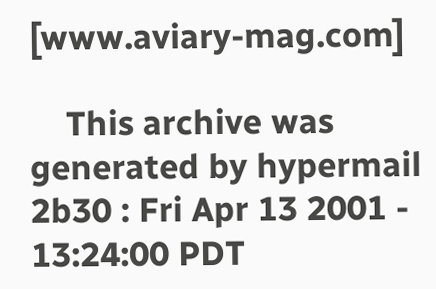[www.aviary-mag.com]

    This archive was generated by hypermail 2b30 : Fri Apr 13 2001 - 13:24:00 PDT